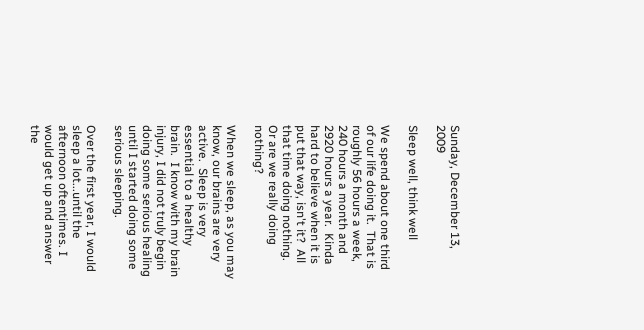Sunday, December 13, 2009

Sleep well, think well

We spend about one third of our life doing it.  That is roughly 56 hours a week, 240 hours a month and 2920 hours a year.  Kinda hard to believe when it is put that way, isn't it?  All that time doing nothing.  Or are we really doing nothing?

When we sleep, as you may know, our brains are very active.  Sleep is very essential to a healthy brain.  I know with my brain injury, I did not truly begin doing some serious healing until I started doing some serious sleeping.

Over the first year, I would sleep a lot...until the afternoon oftentimes. I would get up and answer the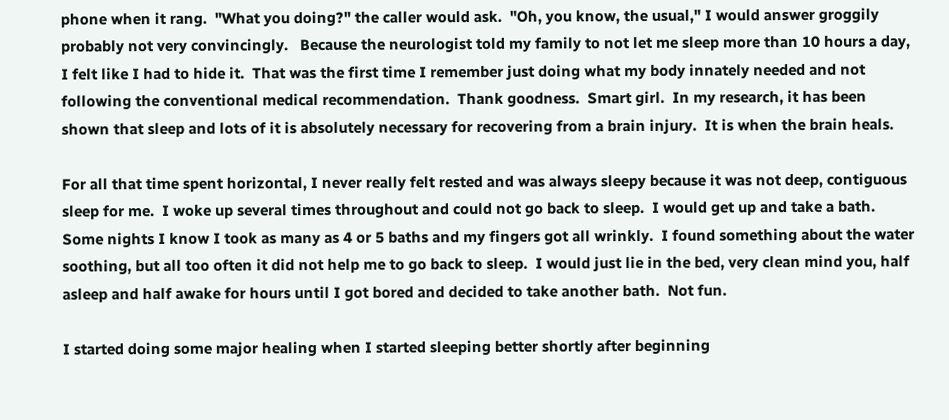phone when it rang.  "What you doing?" the caller would ask.  "Oh, you know, the usual," I would answer groggily probably not very convincingly.   Because the neurologist told my family to not let me sleep more than 10 hours a day, I felt like I had to hide it.  That was the first time I remember just doing what my body innately needed and not following the conventional medical recommendation.  Thank goodness.  Smart girl.  In my research, it has been shown that sleep and lots of it is absolutely necessary for recovering from a brain injury.  It is when the brain heals.

For all that time spent horizontal, I never really felt rested and was always sleepy because it was not deep, contiguous sleep for me.  I woke up several times throughout and could not go back to sleep.  I would get up and take a bath.  Some nights I know I took as many as 4 or 5 baths and my fingers got all wrinkly.  I found something about the water soothing, but all too often it did not help me to go back to sleep.  I would just lie in the bed, very clean mind you, half asleep and half awake for hours until I got bored and decided to take another bath.  Not fun.

I started doing some major healing when I started sleeping better shortly after beginning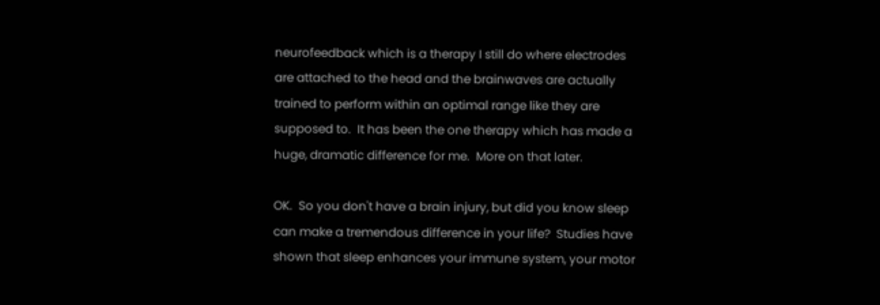neurofeedback which is a therapy I still do where electrodes are attached to the head and the brainwaves are actually trained to perform within an optimal range like they are supposed to.  It has been the one therapy which has made a huge, dramatic difference for me.  More on that later.

OK.  So you don't have a brain injury, but did you know sleep can make a tremendous difference in your life?  Studies have shown that sleep enhances your immune system, your motor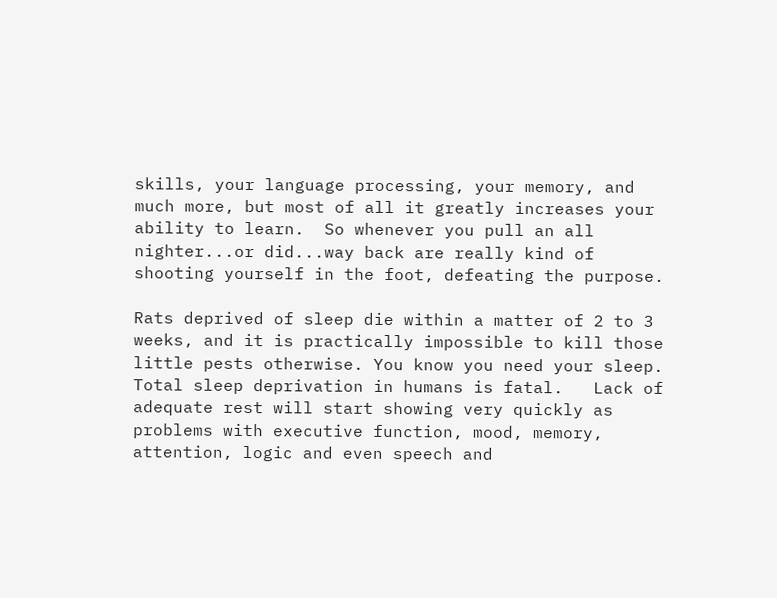skills, your language processing, your memory, and much more, but most of all it greatly increases your ability to learn.  So whenever you pull an all nighter...or did...way back are really kind of shooting yourself in the foot, defeating the purpose.

Rats deprived of sleep die within a matter of 2 to 3 weeks, and it is practically impossible to kill those little pests otherwise. You know you need your sleep. Total sleep deprivation in humans is fatal.   Lack of adequate rest will start showing very quickly as problems with executive function, mood, memory, attention, logic and even speech and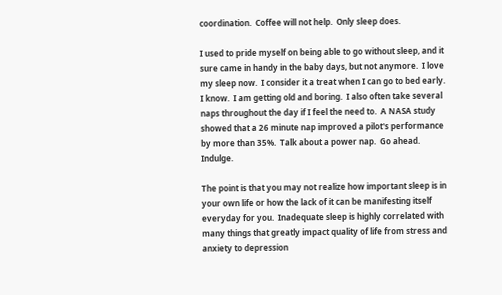coordination.  Coffee will not help.  Only sleep does.

I used to pride myself on being able to go without sleep, and it sure came in handy in the baby days, but not anymore.  I love my sleep now.  I consider it a treat when I can go to bed early.  I know.  I am getting old and boring.  I also often take several naps throughout the day if I feel the need to.  A NASA study showed that a 26 minute nap improved a pilot's performance by more than 35%.  Talk about a power nap.  Go ahead. Indulge.

The point is that you may not realize how important sleep is in your own life or how the lack of it can be manifesting itself everyday for you.  Inadequate sleep is highly correlated with many things that greatly impact quality of life from stress and anxiety to depression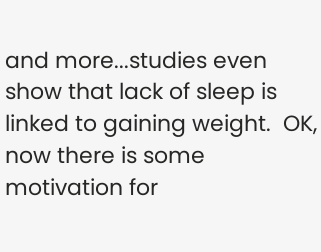and more...studies even show that lack of sleep is linked to gaining weight.  OK, now there is some motivation for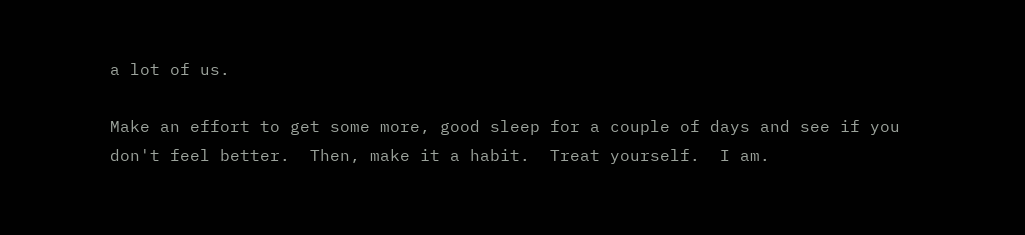a lot of us.

Make an effort to get some more, good sleep for a couple of days and see if you don't feel better.  Then, make it a habit.  Treat yourself.  I am.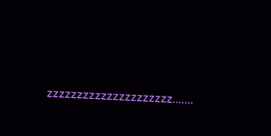zzzzzzzzzzzzzzzzzzzzz.......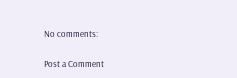No comments:

Post a Comment